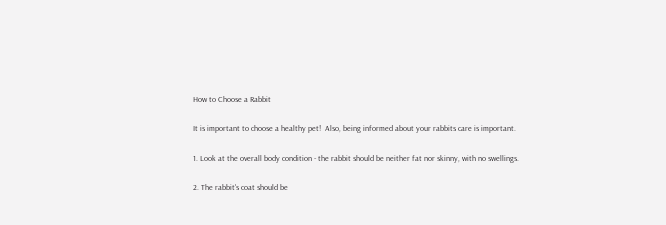How to Choose a Rabbit

It is important to choose a healthy pet!  Also, being informed about your rabbits care is important.

1. Look at the overall body condition - the rabbit should be neither fat nor skinny, with no swellings.

2. The rabbit's coat should be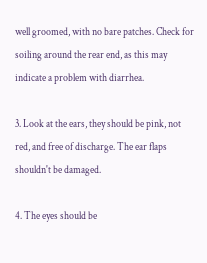well groomed, with no bare patches. Check for soiling around the rear end, as this may indicate a problem with diarrhea.

3. Look at the ears, they should be pink, not red, and free of discharge. The ear flaps shouldn't be damaged.

4. The eyes should be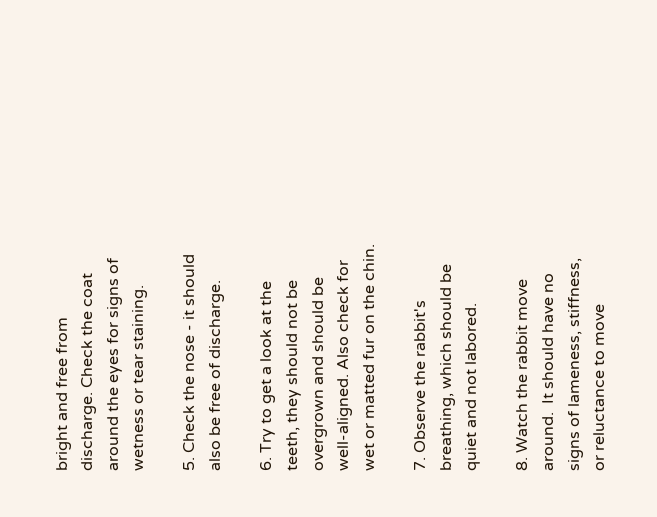bright and free from discharge. Check the coat around the eyes for signs of wetness or tear staining.

5. Check the nose - it should also be free of discharge.

6. Try to get a look at the teeth, they should not be overgrown and should be well-aligned. Also check for wet or matted fur on the chin.

7. Observe the rabbit's breathing, which should be quiet and not labored.

8. Watch the rabbit move around.  It should have no signs of lameness, stiffness, or reluctance to move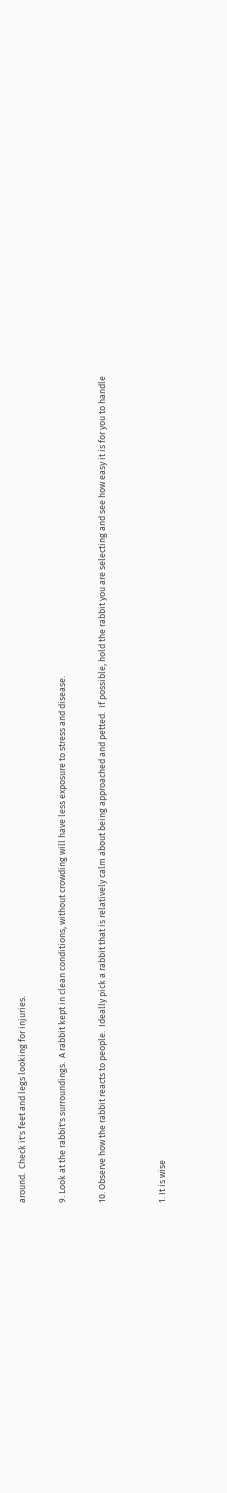around.  Check it's feet and legs looking for injuries.

9. Look at the rabbit's surroundings.  A rabbit kept in clean conditions, without crowding will have less exposure to stress and disease.

10. Observe how the rabbit reacts to people.  Ideally pick a rabbit that is relatively calm about being approached and petted.  If possible, hold the rabbit you are selecting and see how easy it is for you to handle


1. It is wise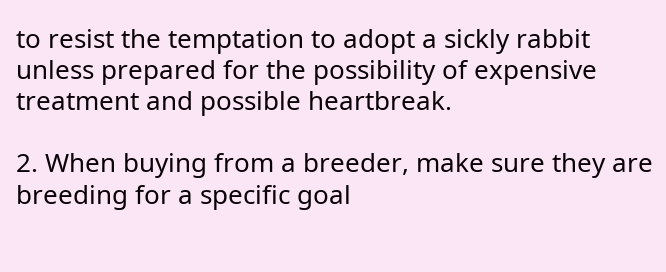to resist the temptation to adopt a sickly rabbit unless prepared for the possibility of expensive treatment and possible heartbreak.

2. When buying from a breeder, make sure they are breeding for a specific goal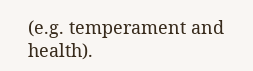(e.g. temperament and health).